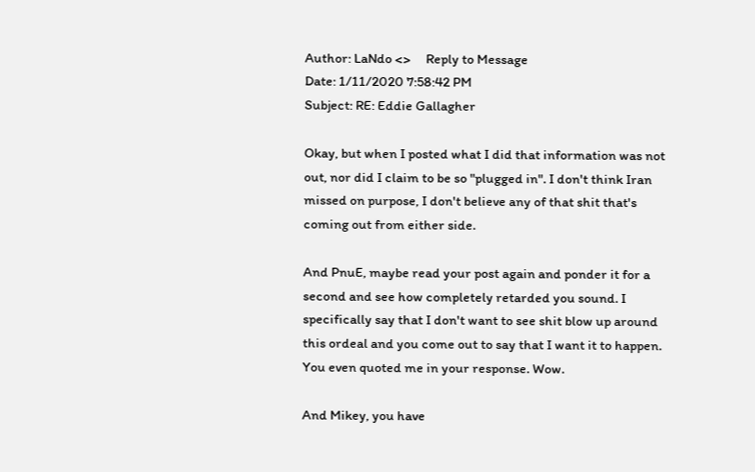Author: LaNdo <>     Reply to Message
Date: 1/11/2020 7:58:42 PM
Subject: RE: Eddie Gallagher

Okay, but when I posted what I did that information was not out, nor did I claim to be so "plugged in". I don't think Iran missed on purpose, I don't believe any of that shit that's coming out from either side.

And PnuE, maybe read your post again and ponder it for a second and see how completely retarded you sound. I specifically say that I don't want to see shit blow up around this ordeal and you come out to say that I want it to happen. You even quoted me in your response. Wow.

And Mikey, you have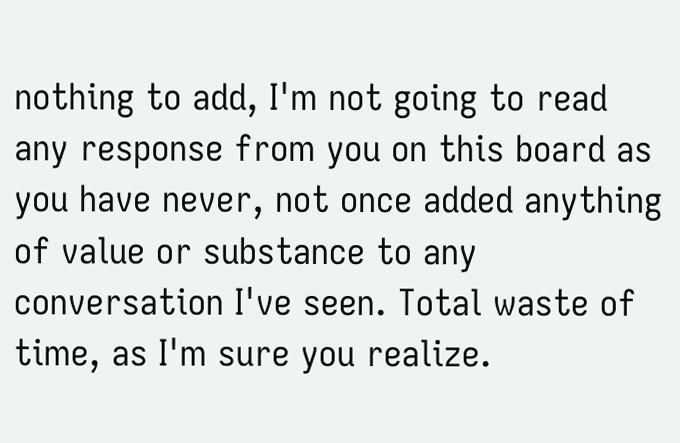nothing to add, I'm not going to read any response from you on this board as you have never, not once added anything of value or substance to any conversation I've seen. Total waste of time, as I'm sure you realize.